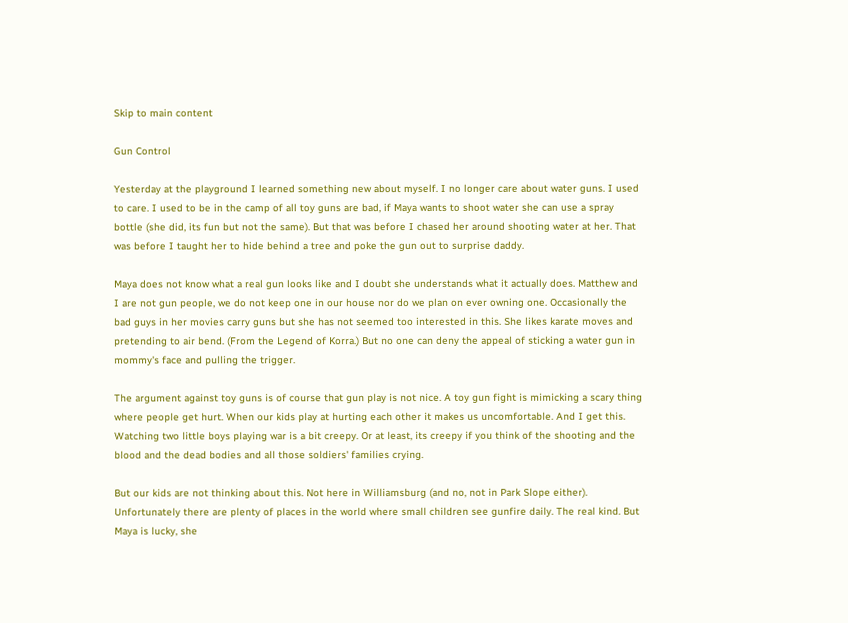Skip to main content

Gun Control

Yesterday at the playground I learned something new about myself. I no longer care about water guns. I used to care. I used to be in the camp of all toy guns are bad, if Maya wants to shoot water she can use a spray bottle (she did, its fun but not the same). But that was before I chased her around shooting water at her. That was before I taught her to hide behind a tree and poke the gun out to surprise daddy.

Maya does not know what a real gun looks like and I doubt she understands what it actually does. Matthew and I are not gun people, we do not keep one in our house nor do we plan on ever owning one. Occasionally the bad guys in her movies carry guns but she has not seemed too interested in this. She likes karate moves and pretending to air bend. (From the Legend of Korra.) But no one can deny the appeal of sticking a water gun in mommy's face and pulling the trigger.

The argument against toy guns is of course that gun play is not nice. A toy gun fight is mimicking a scary thing where people get hurt. When our kids play at hurting each other it makes us uncomfortable. And I get this. Watching two little boys playing war is a bit creepy. Or at least, its creepy if you think of the shooting and the blood and the dead bodies and all those soldiers' families crying.

But our kids are not thinking about this. Not here in Williamsburg (and no, not in Park Slope either). Unfortunately there are plenty of places in the world where small children see gunfire daily. The real kind. But Maya is lucky, she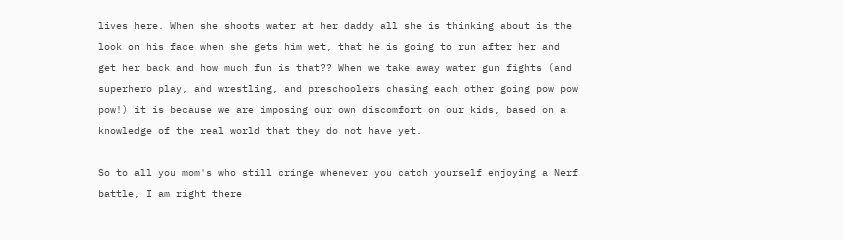lives here. When she shoots water at her daddy all she is thinking about is the look on his face when she gets him wet, that he is going to run after her and get her back and how much fun is that?? When we take away water gun fights (and superhero play, and wrestling, and preschoolers chasing each other going pow pow pow!) it is because we are imposing our own discomfort on our kids, based on a knowledge of the real world that they do not have yet.

So to all you mom's who still cringe whenever you catch yourself enjoying a Nerf battle, I am right there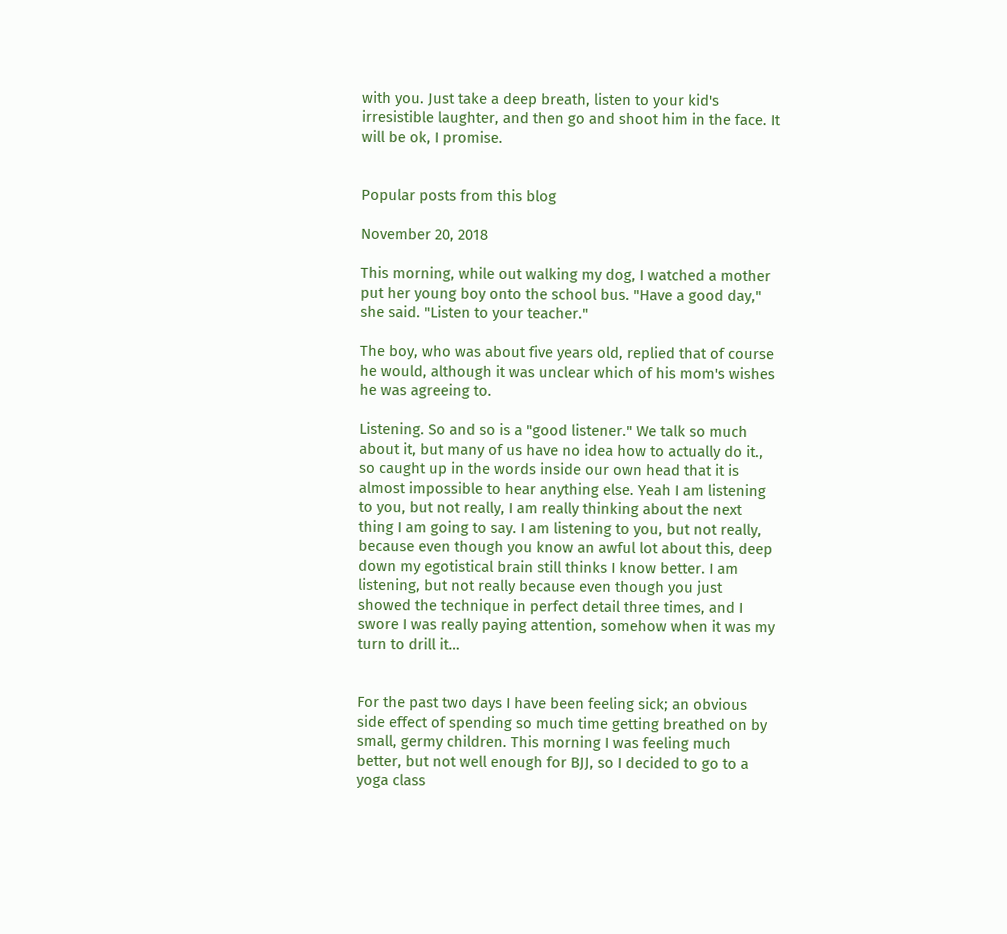with you. Just take a deep breath, listen to your kid's irresistible laughter, and then go and shoot him in the face. It will be ok, I promise.


Popular posts from this blog

November 20, 2018

This morning, while out walking my dog, I watched a mother put her young boy onto the school bus. "Have a good day," she said. "Listen to your teacher."

The boy, who was about five years old, replied that of course he would, although it was unclear which of his mom's wishes he was agreeing to.

Listening. So and so is a "good listener." We talk so much about it, but many of us have no idea how to actually do it., so caught up in the words inside our own head that it is almost impossible to hear anything else. Yeah I am listening to you, but not really, I am really thinking about the next thing I am going to say. I am listening to you, but not really, because even though you know an awful lot about this, deep down my egotistical brain still thinks I know better. I am listening, but not really because even though you just showed the technique in perfect detail three times, and I swore I was really paying attention, somehow when it was my turn to drill it…


For the past two days I have been feeling sick; an obvious side effect of spending so much time getting breathed on by small, germy children. This morning I was feeling much better, but not well enough for BJJ, so I decided to go to a yoga class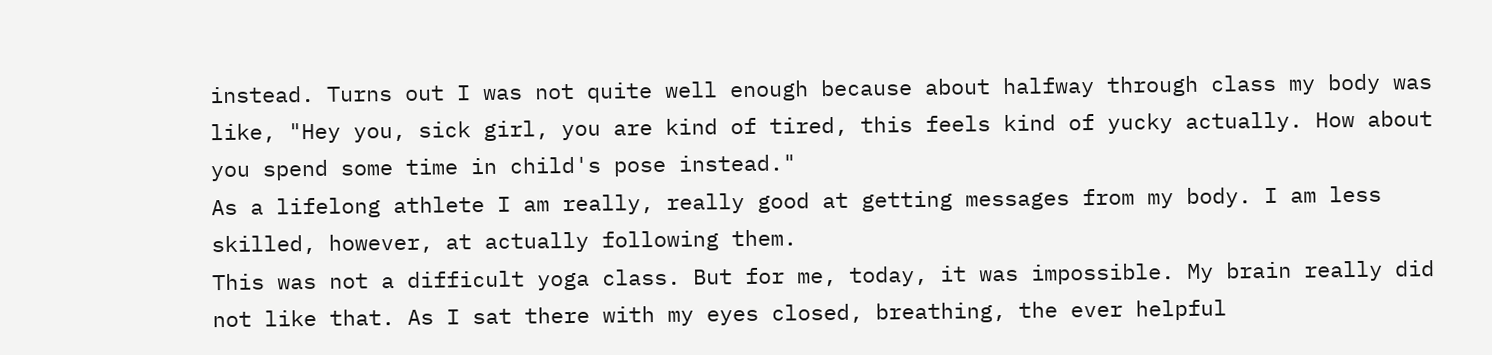instead. Turns out I was not quite well enough because about halfway through class my body was like, "Hey you, sick girl, you are kind of tired, this feels kind of yucky actually. How about you spend some time in child's pose instead."
As a lifelong athlete I am really, really good at getting messages from my body. I am less skilled, however, at actually following them.
This was not a difficult yoga class. But for me, today, it was impossible. My brain really did not like that. As I sat there with my eyes closed, breathing, the ever helpful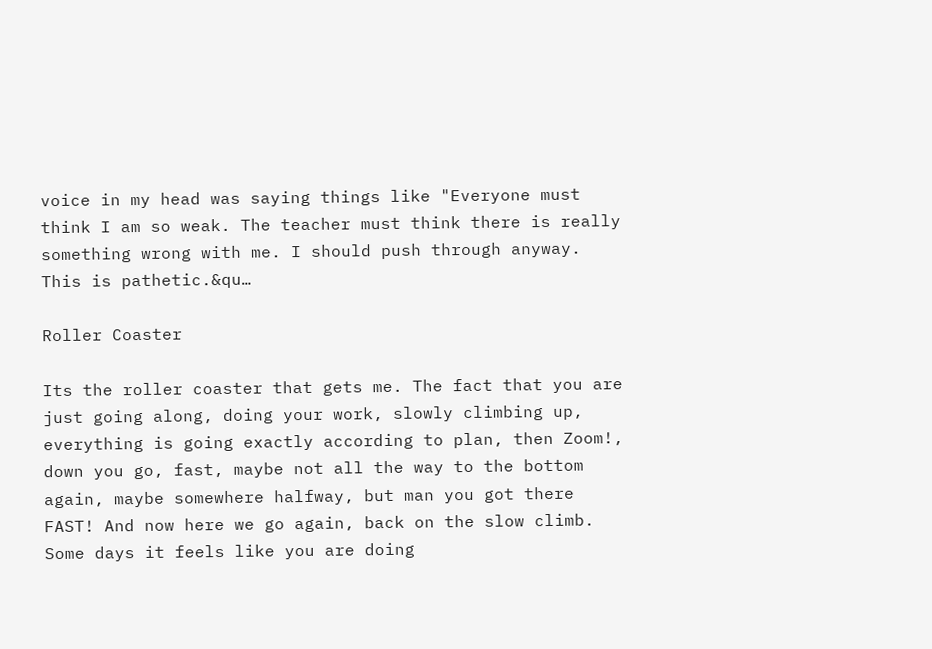voice in my head was saying things like "Everyone must think I am so weak. The teacher must think there is really something wrong with me. I should push through anyway. This is pathetic.&qu…

Roller Coaster

Its the roller coaster that gets me. The fact that you are just going along, doing your work, slowly climbing up, everything is going exactly according to plan, then Zoom!, down you go, fast, maybe not all the way to the bottom again, maybe somewhere halfway, but man you got there FAST! And now here we go again, back on the slow climb.
Some days it feels like you are doing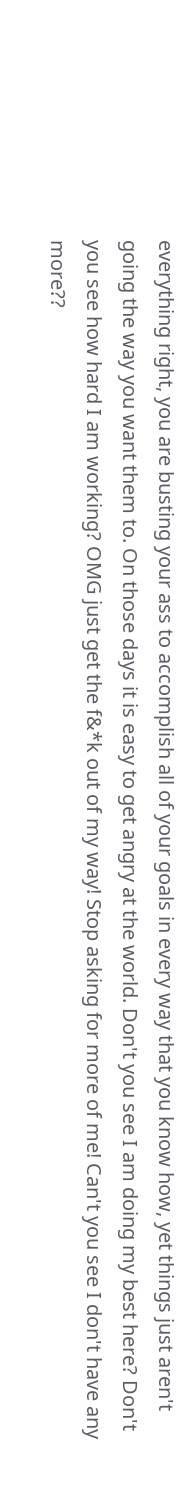everything right, you are busting your ass to accomplish all of your goals in every way that you know how, yet things just aren't going the way you want them to. On those days it is easy to get angry at the world. Don't you see I am doing my best here? Don't you see how hard I am working? OMG just get the f&*k out of my way! Stop asking for more of me! Can't you see I don't have any more??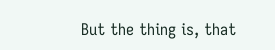But the thing is, that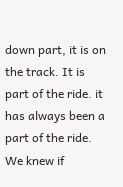down part, it is on the track. It is part of the ride. it has always been a part of the ride. We knew if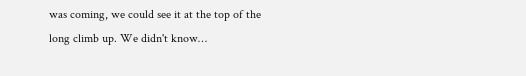was coming, we could see it at the top of the long climb up. We didn't know…